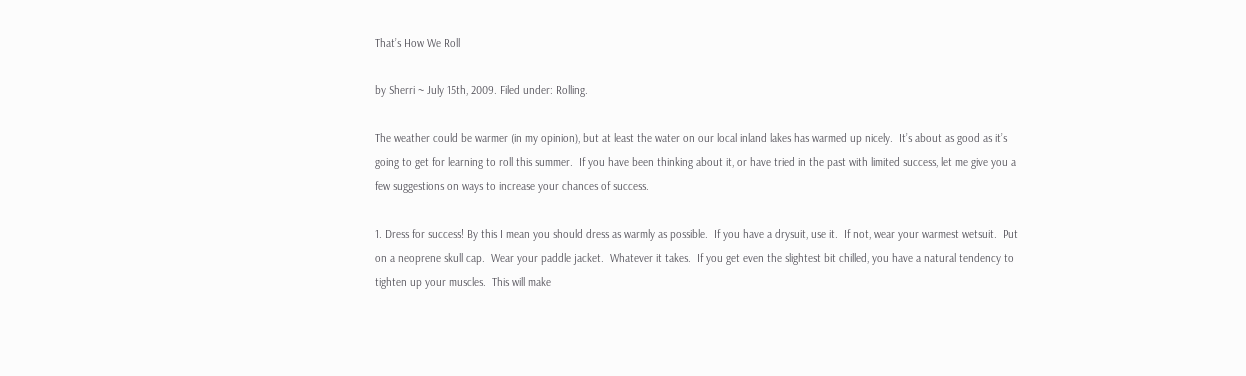That’s How We Roll

by Sherri ~ July 15th, 2009. Filed under: Rolling.

The weather could be warmer (in my opinion), but at least the water on our local inland lakes has warmed up nicely.  It’s about as good as it’s going to get for learning to roll this summer.  If you have been thinking about it, or have tried in the past with limited success, let me give you a few suggestions on ways to increase your chances of success.

1. Dress for success! By this I mean you should dress as warmly as possible.  If you have a drysuit, use it.  If not, wear your warmest wetsuit.  Put on a neoprene skull cap.  Wear your paddle jacket.  Whatever it takes.  If you get even the slightest bit chilled, you have a natural tendency to tighten up your muscles.  This will make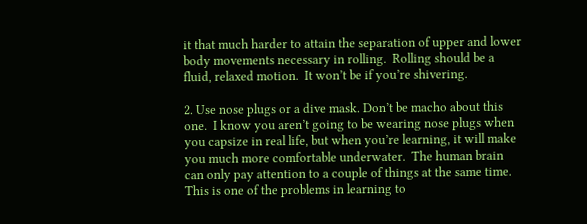it that much harder to attain the separation of upper and lower body movements necessary in rolling.  Rolling should be a fluid, relaxed motion.  It won’t be if you’re shivering.

2. Use nose plugs or a dive mask. Don’t be macho about this one.  I know you aren’t going to be wearing nose plugs when you capsize in real life, but when you’re learning, it will make you much more comfortable underwater.  The human brain can only pay attention to a couple of things at the same time.  This is one of the problems in learning to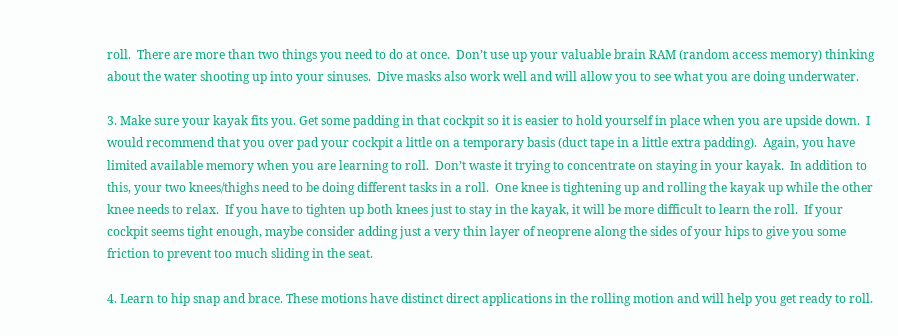roll.  There are more than two things you need to do at once.  Don’t use up your valuable brain RAM (random access memory) thinking about the water shooting up into your sinuses.  Dive masks also work well and will allow you to see what you are doing underwater.

3. Make sure your kayak fits you. Get some padding in that cockpit so it is easier to hold yourself in place when you are upside down.  I would recommend that you over pad your cockpit a little on a temporary basis (duct tape in a little extra padding).  Again, you have limited available memory when you are learning to roll.  Don’t waste it trying to concentrate on staying in your kayak.  In addition to this, your two knees/thighs need to be doing different tasks in a roll.  One knee is tightening up and rolling the kayak up while the other knee needs to relax.  If you have to tighten up both knees just to stay in the kayak, it will be more difficult to learn the roll.  If your cockpit seems tight enough, maybe consider adding just a very thin layer of neoprene along the sides of your hips to give you some friction to prevent too much sliding in the seat.

4. Learn to hip snap and brace. These motions have distinct direct applications in the rolling motion and will help you get ready to roll.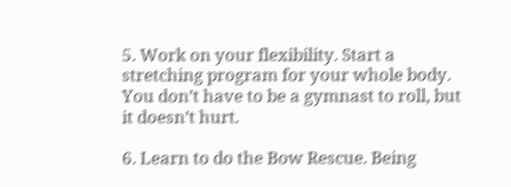5. Work on your flexibility. Start a stretching program for your whole body.  You don’t have to be a gymnast to roll, but it doesn’t hurt.

6. Learn to do the Bow Rescue. Being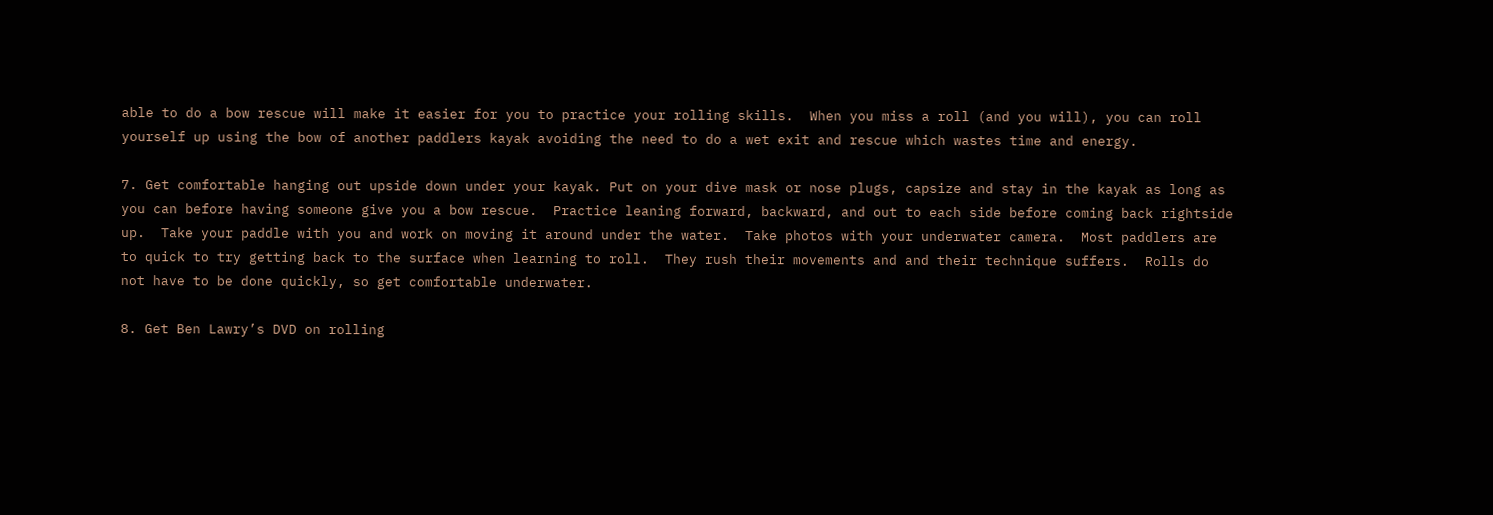able to do a bow rescue will make it easier for you to practice your rolling skills.  When you miss a roll (and you will), you can roll yourself up using the bow of another paddlers kayak avoiding the need to do a wet exit and rescue which wastes time and energy.

7. Get comfortable hanging out upside down under your kayak. Put on your dive mask or nose plugs, capsize and stay in the kayak as long as you can before having someone give you a bow rescue.  Practice leaning forward, backward, and out to each side before coming back rightside up.  Take your paddle with you and work on moving it around under the water.  Take photos with your underwater camera.  Most paddlers are to quick to try getting back to the surface when learning to roll.  They rush their movements and and their technique suffers.  Rolls do not have to be done quickly, so get comfortable underwater.

8. Get Ben Lawry’s DVD on rolling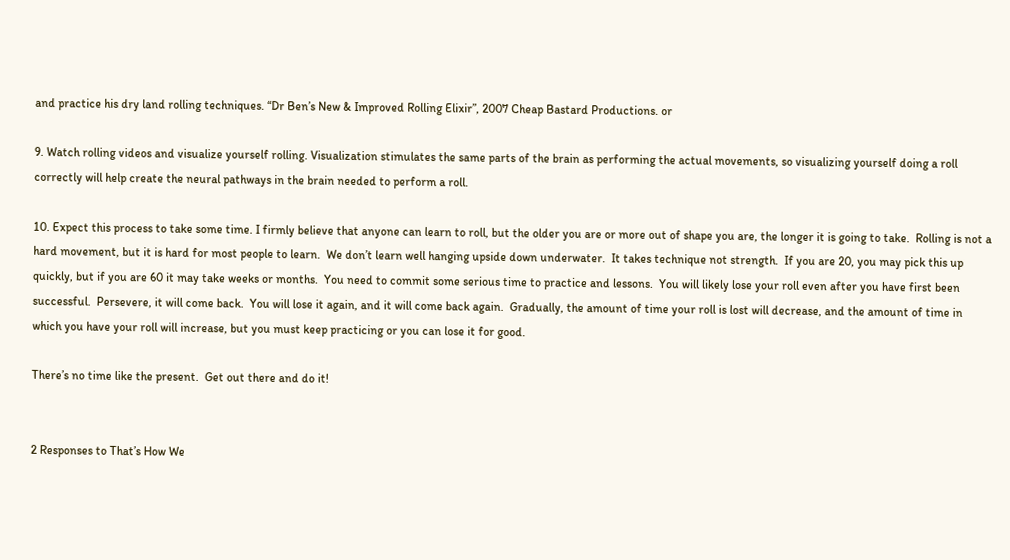and practice his dry land rolling techniques. “Dr Ben’s New & Improved Rolling Elixir”, 2007 Cheap Bastard Productions. or

9. Watch rolling videos and visualize yourself rolling. Visualization stimulates the same parts of the brain as performing the actual movements, so visualizing yourself doing a roll correctly will help create the neural pathways in the brain needed to perform a roll.

10. Expect this process to take some time. I firmly believe that anyone can learn to roll, but the older you are or more out of shape you are, the longer it is going to take.  Rolling is not a hard movement, but it is hard for most people to learn.  We don’t learn well hanging upside down underwater.  It takes technique not strength.  If you are 20, you may pick this up quickly, but if you are 60 it may take weeks or months.  You need to commit some serious time to practice and lessons.  You will likely lose your roll even after you have first been successful.  Persevere, it will come back.  You will lose it again, and it will come back again.  Gradually, the amount of time your roll is lost will decrease, and the amount of time in which you have your roll will increase, but you must keep practicing or you can lose it for good.

There’s no time like the present.  Get out there and do it!


2 Responses to That’s How We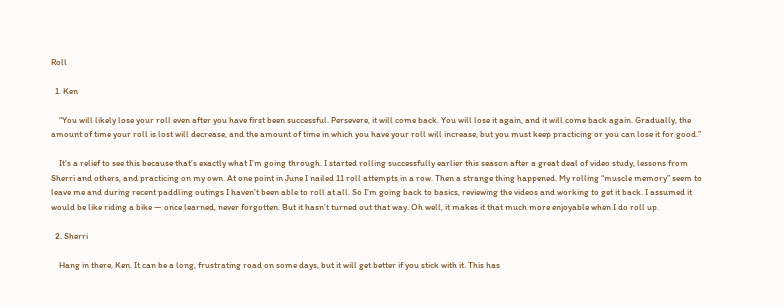Roll

  1. Ken

    “You will likely lose your roll even after you have first been successful. Persevere, it will come back. You will lose it again, and it will come back again. Gradually, the amount of time your roll is lost will decrease, and the amount of time in which you have your roll will increase, but you must keep practicing or you can lose it for good.”

    It’s a relief to see this because that’s exactly what I’m going through. I started rolling successfully earlier this season after a great deal of video study, lessons from Sherri and others, and practicing on my own. At one point in June I nailed 11 roll attempts in a row. Then a strange thing happened. My rolling “muscle memory” seem to leave me and during recent paddling outings I haven’t been able to roll at all. So I’m going back to basics, reviewing the videos and working to get it back. I assumed it would be like riding a bike — once learned, never forgotten. But it hasn’t turned out that way. Oh well, it makes it that much more enjoyable when I do roll up.

  2. Sherri

    Hang in there, Ken. It can be a long, frustrating road on some days, but it will get better if you stick with it. This has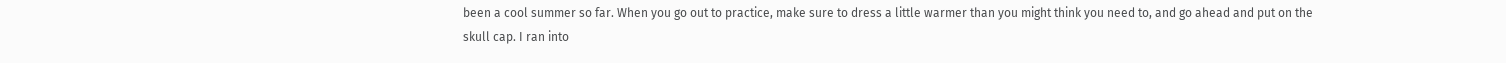been a cool summer so far. When you go out to practice, make sure to dress a little warmer than you might think you need to, and go ahead and put on the skull cap. I ran into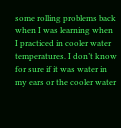some rolling problems back when I was learning when I practiced in cooler water temperatures. I don’t know for sure if it was water in my ears or the cooler water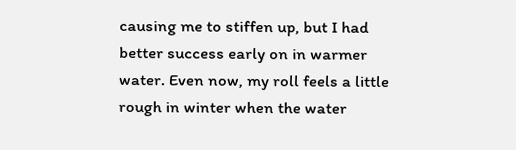causing me to stiffen up, but I had better success early on in warmer water. Even now, my roll feels a little rough in winter when the water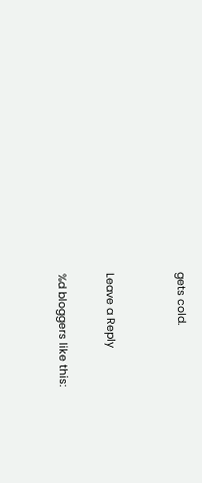gets cold.


Leave a Reply

%d bloggers like this: